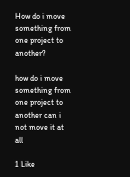How do i move something from one project to another?

how do i move something from one project to another can i not move it at all

1 Like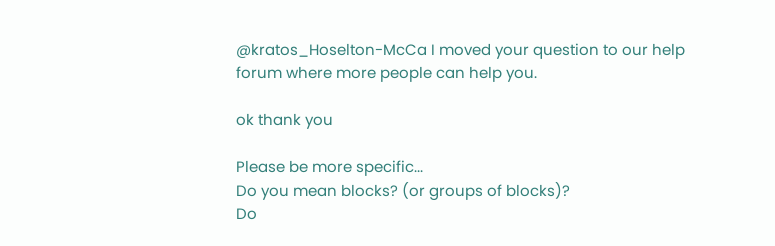@kratos_Hoselton-McCa I moved your question to our help forum where more people can help you.

ok thank you

Please be more specific...
Do you mean blocks? (or groups of blocks)?
Do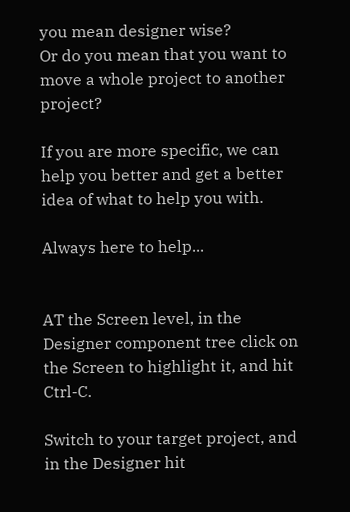you mean designer wise?
Or do you mean that you want to move a whole project to another project?

If you are more specific, we can help you better and get a better idea of what to help you with.

Always here to help...


AT the Screen level, in the Designer component tree click on the Screen to highlight it, and hit Ctrl-C.

Switch to your target project, and in the Designer hit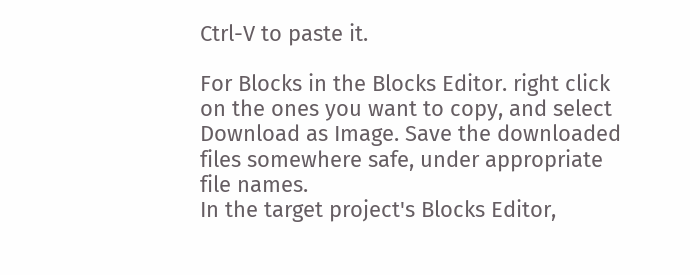Ctrl-V to paste it.

For Blocks in the Blocks Editor. right click on the ones you want to copy, and select Download as Image. Save the downloaded files somewhere safe, under appropriate file names.
In the target project's Blocks Editor,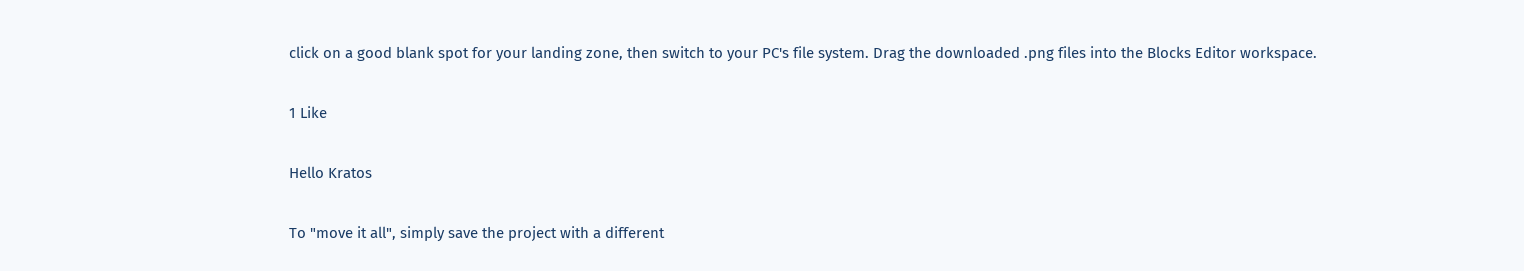click on a good blank spot for your landing zone, then switch to your PC's file system. Drag the downloaded .png files into the Blocks Editor workspace.

1 Like

Hello Kratos

To "move it all", simply save the project with a different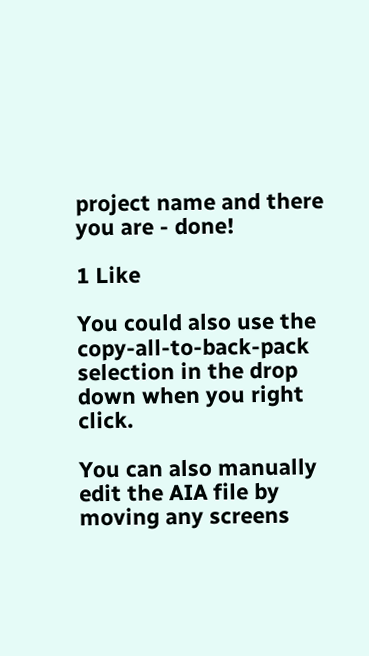project name and there you are - done!

1 Like

You could also use the copy-all-to-back-pack selection in the drop down when you right click.

You can also manually edit the AIA file by moving any screens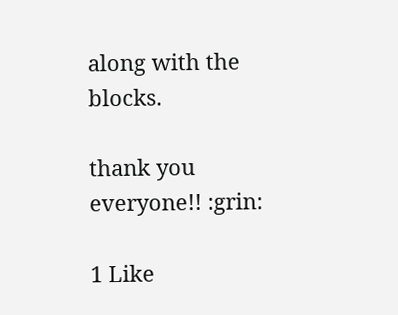along with the blocks.

thank you everyone!! :grin:

1 Like